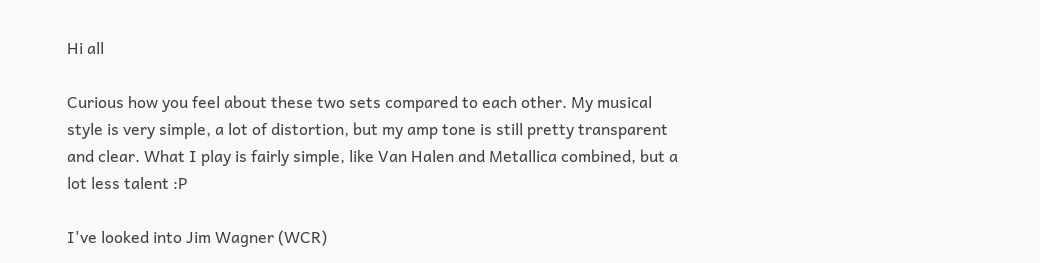Hi all

Curious how you feel about these two sets compared to each other. My musical style is very simple, a lot of distortion, but my amp tone is still pretty transparent and clear. What I play is fairly simple, like Van Halen and Metallica combined, but a lot less talent :P

I've looked into Jim Wagner (WCR)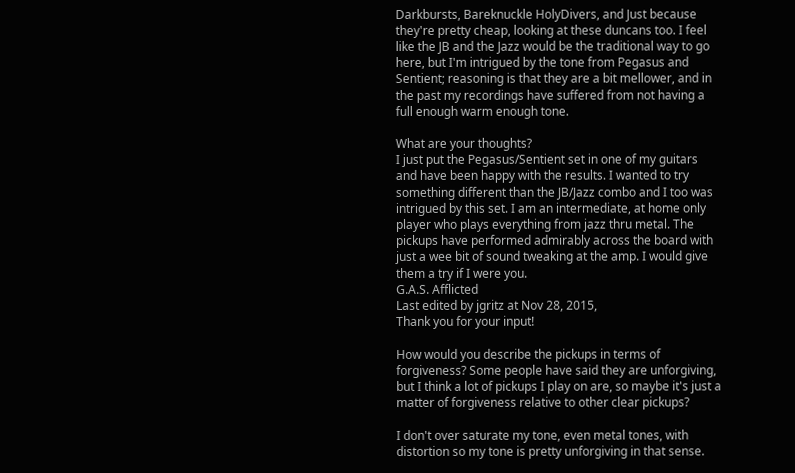Darkbursts, Bareknuckle HolyDivers, and Just because they're pretty cheap, looking at these duncans too. I feel like the JB and the Jazz would be the traditional way to go here, but I'm intrigued by the tone from Pegasus and Sentient; reasoning is that they are a bit mellower, and in the past my recordings have suffered from not having a full enough warm enough tone.

What are your thoughts?
I just put the Pegasus/Sentient set in one of my guitars and have been happy with the results. I wanted to try something different than the JB/Jazz combo and I too was intrigued by this set. I am an intermediate, at home only player who plays everything from jazz thru metal. The pickups have performed admirably across the board with just a wee bit of sound tweaking at the amp. I would give them a try if I were you.
G.A.S. Afflicted
Last edited by jgritz at Nov 28, 2015,
Thank you for your input!

How would you describe the pickups in terms of forgiveness? Some people have said they are unforgiving, but I think a lot of pickups I play on are, so maybe it's just a matter of forgiveness relative to other clear pickups?

I don't over saturate my tone, even metal tones, with distortion so my tone is pretty unforgiving in that sense.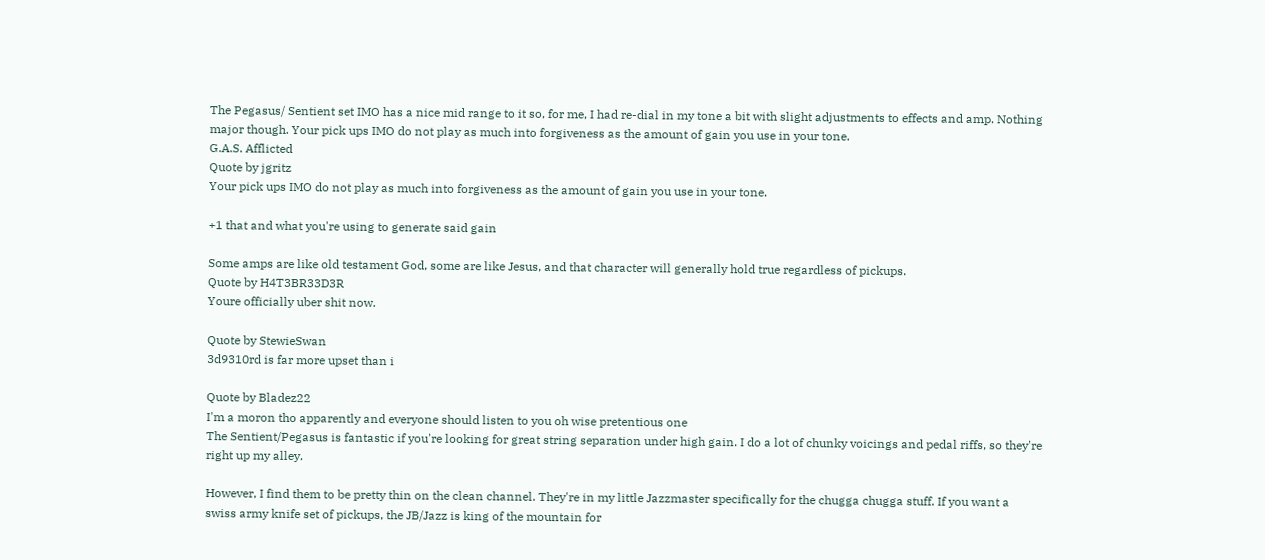The Pegasus/ Sentient set IMO has a nice mid range to it so, for me, I had re-dial in my tone a bit with slight adjustments to effects and amp. Nothing major though. Your pick ups IMO do not play as much into forgiveness as the amount of gain you use in your tone.
G.A.S. Afflicted
Quote by jgritz
Your pick ups IMO do not play as much into forgiveness as the amount of gain you use in your tone.

+1 that and what you're using to generate said gain

Some amps are like old testament God, some are like Jesus, and that character will generally hold true regardless of pickups.
Quote by H4T3BR33D3R
Youre officially uber shit now.

Quote by StewieSwan
3d9310rd is far more upset than i

Quote by Bladez22
I'm a moron tho apparently and everyone should listen to you oh wise pretentious one
The Sentient/Pegasus is fantastic if you're looking for great string separation under high gain. I do a lot of chunky voicings and pedal riffs, so they're right up my alley.

However, I find them to be pretty thin on the clean channel. They're in my little Jazzmaster specifically for the chugga chugga stuff. If you want a swiss army knife set of pickups, the JB/Jazz is king of the mountain for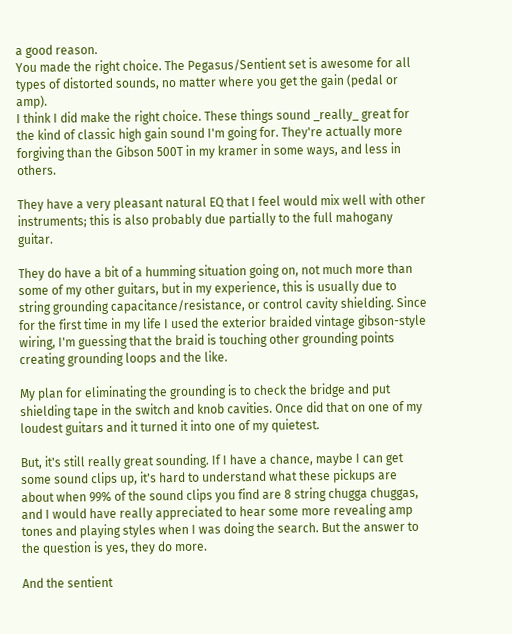a good reason.
You made the right choice. The Pegasus/Sentient set is awesome for all types of distorted sounds, no matter where you get the gain (pedal or amp).
I think I did make the right choice. These things sound _really_ great for the kind of classic high gain sound I'm going for. They're actually more forgiving than the Gibson 500T in my kramer in some ways, and less in others.

They have a very pleasant natural EQ that I feel would mix well with other instruments; this is also probably due partially to the full mahogany guitar.

They do have a bit of a humming situation going on, not much more than some of my other guitars, but in my experience, this is usually due to string grounding capacitance/resistance, or control cavity shielding. Since for the first time in my life I used the exterior braided vintage gibson-style wiring, I'm guessing that the braid is touching other grounding points creating grounding loops and the like.

My plan for eliminating the grounding is to check the bridge and put shielding tape in the switch and knob cavities. Once did that on one of my loudest guitars and it turned it into one of my quietest.

But, it's still really great sounding. If I have a chance, maybe I can get some sound clips up, it's hard to understand what these pickups are about when 99% of the sound clips you find are 8 string chugga chuggas, and I would have really appreciated to hear some more revealing amp tones and playing styles when I was doing the search. But the answer to the question is yes, they do more.

And the sentient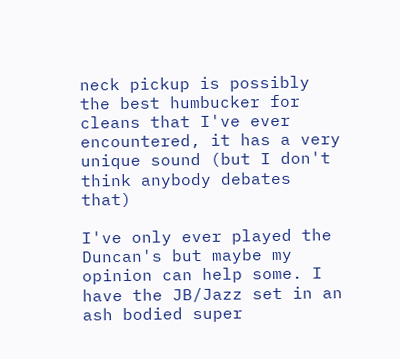neck pickup is possibly the best humbucker for cleans that I've ever encountered, it has a very unique sound (but I don't think anybody debates that)

I've only ever played the Duncan's but maybe my opinion can help some. I have the JB/Jazz set in an ash bodied super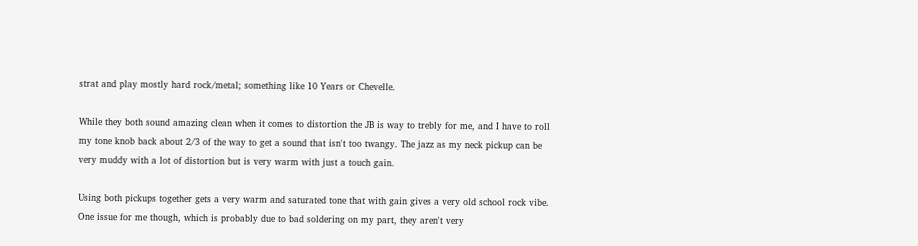strat and play mostly hard rock/metal; something like 10 Years or Chevelle.

While they both sound amazing clean when it comes to distortion the JB is way to trebly for me, and I have to roll my tone knob back about 2/3 of the way to get a sound that isn't too twangy. The jazz as my neck pickup can be very muddy with a lot of distortion but is very warm with just a touch gain.

Using both pickups together gets a very warm and saturated tone that with gain gives a very old school rock vibe. One issue for me though, which is probably due to bad soldering on my part, they aren't very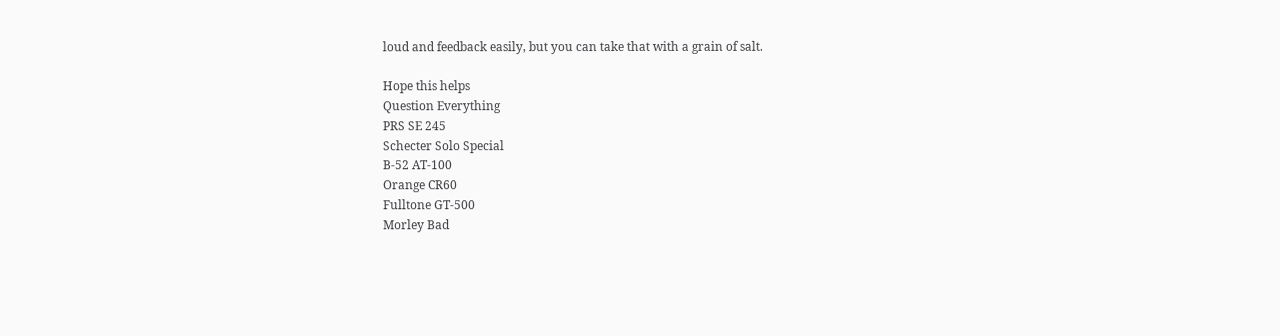loud and feedback easily, but you can take that with a grain of salt.

Hope this helps
Question Everything
PRS SE 245
Schecter Solo Special
B-52 AT-100
Orange CR60
Fulltone GT-500
Morley Bad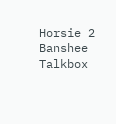Horsie 2
Banshee Talkbox